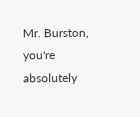Mr. Burston, you're absolutely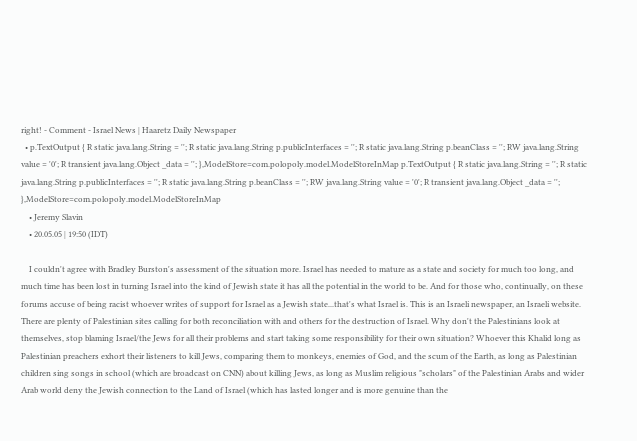right! - Comment - Israel News | Haaretz Daily Newspaper
  • p.TextOutput { R static java.lang.String = ''; R static java.lang.String p.publicInterfaces = ''; R static java.lang.String p.beanClass = ''; RW java.lang.String value = '0'; R transient java.lang.Object _data = ''; },ModelStore=com.polopoly.model.ModelStoreInMap p.TextOutput { R static java.lang.String = ''; R static java.lang.String p.publicInterfaces = ''; R static java.lang.String p.beanClass = ''; RW java.lang.String value = '0'; R transient java.lang.Object _data = ''; },ModelStore=com.polopoly.model.ModelStoreInMap
    • Jeremy Slavin
    • 20.05.05 | 19:50 (IDT)

    I couldn't agree with Bradley Burston's assessment of the situation more. Israel has needed to mature as a state and society for much too long, and much time has been lost in turning Israel into the kind of Jewish state it has all the potential in the world to be. And for those who, continually, on these forums accuse of being racist whoever writes of support for Israel as a Jewish state...that's what Israel is. This is an Israeli newspaper, an Israeli website. There are plenty of Palestinian sites calling for both reconciliation with and others for the destruction of Israel. Why don't the Palestinians look at themselves, stop blaming Israel/the Jews for all their problems and start taking some responsibility for their own situation? Whoever this Khalid long as Palestinian preachers exhort their listeners to kill Jews, comparing them to monkeys, enemies of God, and the scum of the Earth, as long as Palestinian children sing songs in school (which are broadcast on CNN) about killing Jews, as long as Muslim religious "scholars" of the Palestinian Arabs and wider Arab world deny the Jewish connection to the Land of Israel (which has lasted longer and is more genuine than the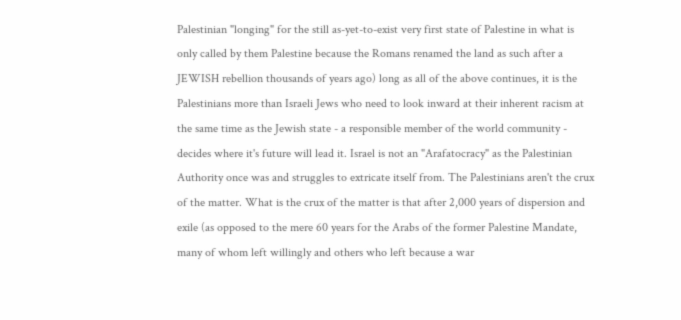Palestinian "longing" for the still as-yet-to-exist very first state of Palestine in what is only called by them Palestine because the Romans renamed the land as such after a JEWISH rebellion thousands of years ago) long as all of the above continues, it is the Palestinians more than Israeli Jews who need to look inward at their inherent racism at the same time as the Jewish state - a responsible member of the world community - decides where it's future will lead it. Israel is not an "Arafatocracy" as the Palestinian Authority once was and struggles to extricate itself from. The Palestinians aren't the crux of the matter. What is the crux of the matter is that after 2,000 years of dispersion and exile (as opposed to the mere 60 years for the Arabs of the former Palestine Mandate, many of whom left willingly and others who left because a war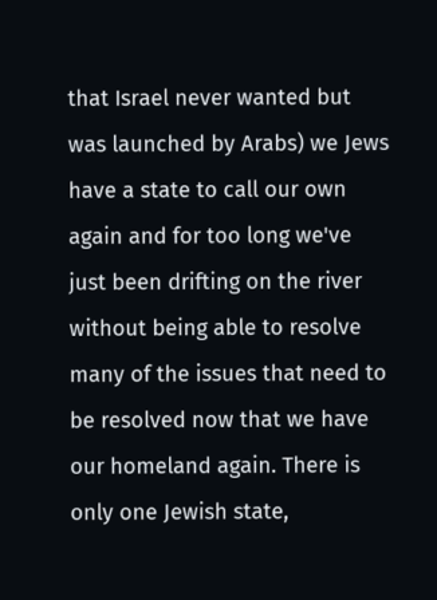that Israel never wanted but was launched by Arabs) we Jews have a state to call our own again and for too long we've just been drifting on the river without being able to resolve many of the issues that need to be resolved now that we have our homeland again. There is only one Jewish state,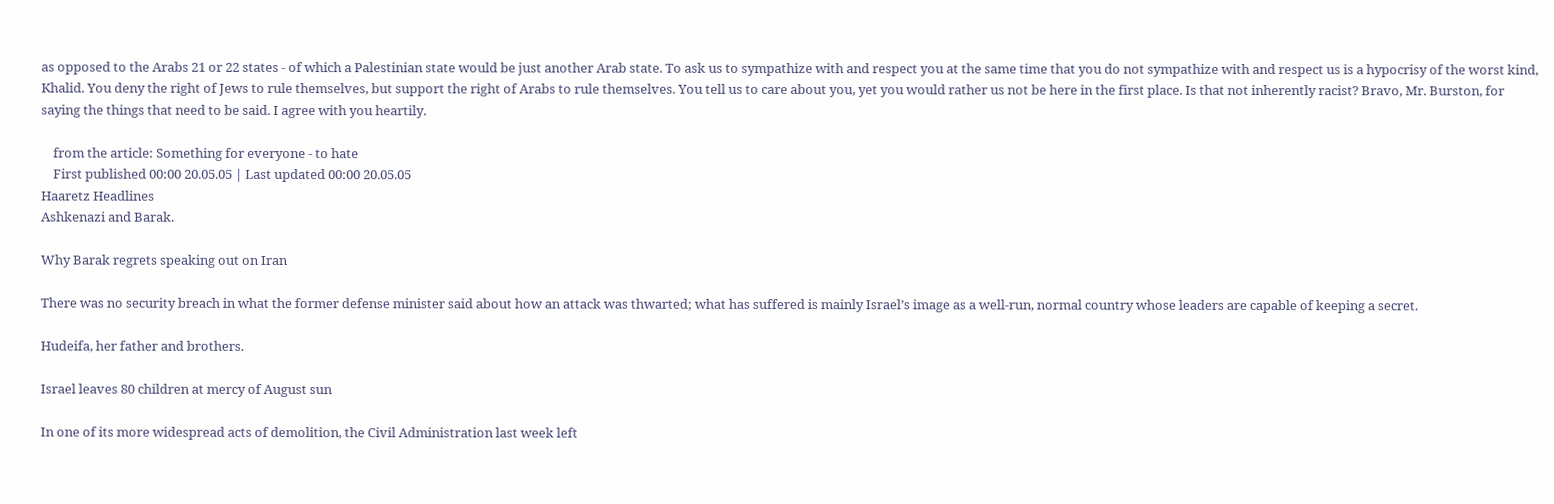as opposed to the Arabs 21 or 22 states - of which a Palestinian state would be just another Arab state. To ask us to sympathize with and respect you at the same time that you do not sympathize with and respect us is a hypocrisy of the worst kind, Khalid. You deny the right of Jews to rule themselves, but support the right of Arabs to rule themselves. You tell us to care about you, yet you would rather us not be here in the first place. Is that not inherently racist? Bravo, Mr. Burston, for saying the things that need to be said. I agree with you heartily.

    from the article: Something for everyone - to hate
    First published 00:00 20.05.05 | Last updated 00:00 20.05.05
Haaretz Headlines
Ashkenazi and Barak.

Why Barak regrets speaking out on Iran

There was no security breach in what the former defense minister said about how an attack was thwarted; what has suffered is mainly Israel’s image as a well-run, normal country whose leaders are capable of keeping a secret.

Hudeifa, her father and brothers.

Israel leaves 80 children at mercy of August sun

In one of its more widespread acts of demolition, the Civil Administration last week left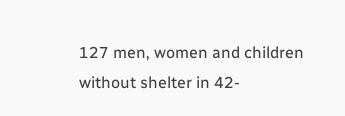127 men, women and children without shelter in 42-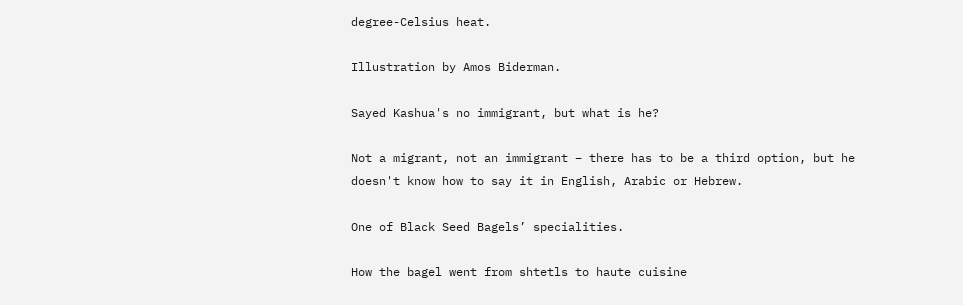degree-Celsius heat.

Illustration by Amos Biderman.

Sayed Kashua's no immigrant, but what is he?

Not a migrant, not an immigrant – there has to be a third option, but he doesn't know how to say it in English, Arabic or Hebrew.

One of Black Seed Bagels’ specialities.

How the bagel went from shtetls to haute cuisine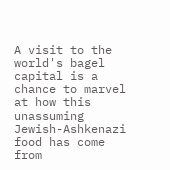A visit to the world's bagel capital is a chance to marvel at how this unassuming Jewish-Ashkenazi food has come from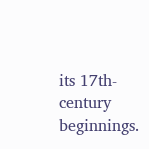its 17th-century beginnings.